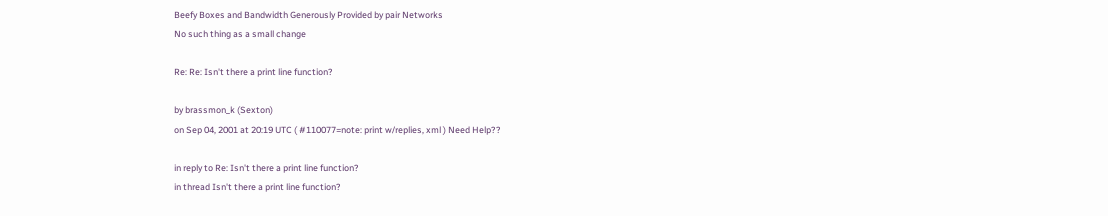Beefy Boxes and Bandwidth Generously Provided by pair Networks
No such thing as a small change

Re: Re: Isn't there a print line function?

by brassmon_k (Sexton)
on Sep 04, 2001 at 20:19 UTC ( #110077=note: print w/replies, xml ) Need Help??

in reply to Re: Isn't there a print line function?
in thread Isn't there a print line function?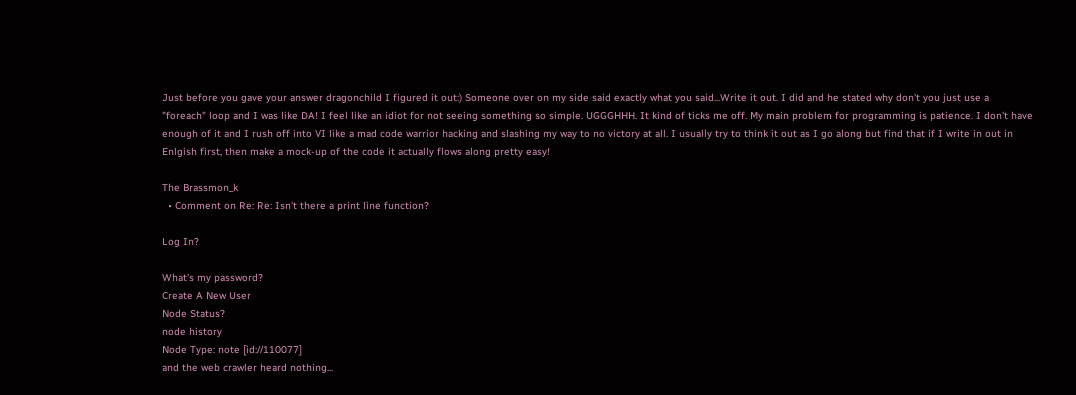Just before you gave your answer dragonchild I figured it out:) Someone over on my side said exactly what you said...Write it out. I did and he stated why don't you just use a "foreach" loop and I was like DA! I feel like an idiot for not seeing something so simple. UGGGHHH. It kind of ticks me off. My main problem for programming is patience. I don't have enough of it and I rush off into VI like a mad code warrior hacking and slashing my way to no victory at all. I usually try to think it out as I go along but find that if I write in out in Enlgish first, then make a mock-up of the code it actually flows along pretty easy!

The Brassmon_k
  • Comment on Re: Re: Isn't there a print line function?

Log In?

What's my password?
Create A New User
Node Status?
node history
Node Type: note [id://110077]
and the web crawler heard nothing...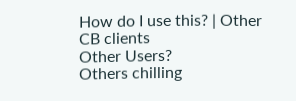How do I use this? | Other CB clients
Other Users?
Others chilling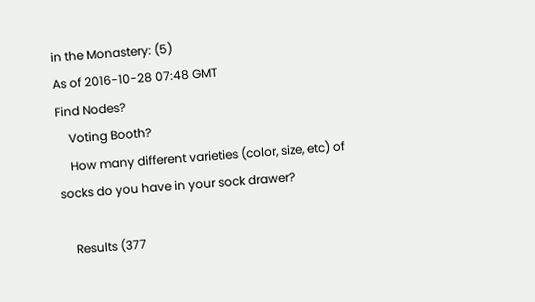in the Monastery: (5)
As of 2016-10-28 07:48 GMT
Find Nodes?
    Voting Booth?
    How many different varieties (color, size, etc) of socks do you have in your sock drawer?

    Results (377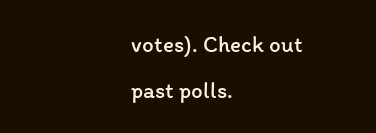votes). Check out past polls.